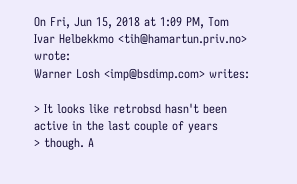On Fri, Jun 15, 2018 at 1:09 PM, Tom Ivar Helbekkmo <tih@hamartun.priv.no> wrote:
Warner Losh <imp@bsdimp.com> writes:

> It looks like retrobsd hasn't been active in the last couple of years
> though. A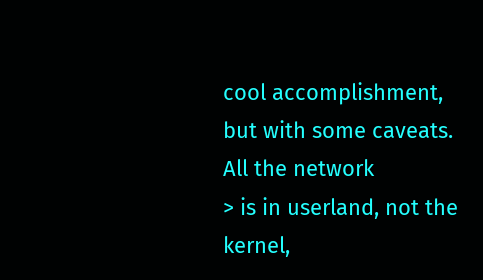cool accomplishment, but with some caveats. All the network
> is in userland, not the kernel,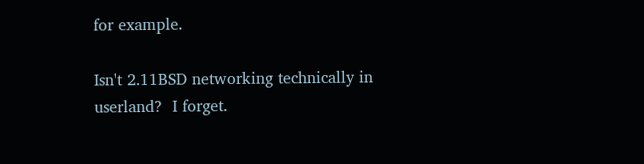for example.

Isn't 2.11BSD networking technically in userland?  I forget.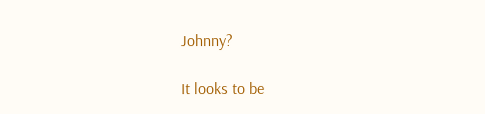Johnny?

It looks to be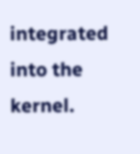integrated into the kernel.